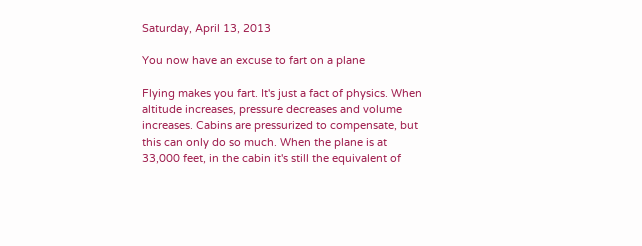Saturday, April 13, 2013

You now have an excuse to fart on a plane

Flying makes you fart. It's just a fact of physics. When altitude increases, pressure decreases and volume increases. Cabins are pressurized to compensate, but this can only do so much. When the plane is at 33,000 feet, in the cabin it's still the equivalent of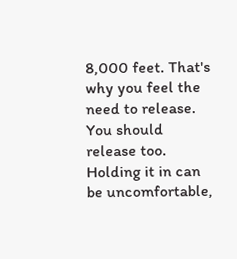8,000 feet. That's why you feel the need to release. You should release too. Holding it in can be uncomfortable,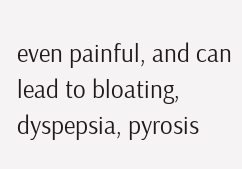even painful, and can lead to bloating, dyspepsia, pyrosis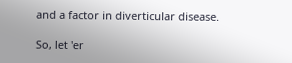and a factor in diverticular disease.

So, let 'er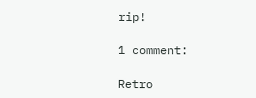rip!

1 comment:

Retro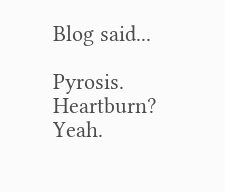Blog said...

Pyrosis. Heartburn? Yeah.